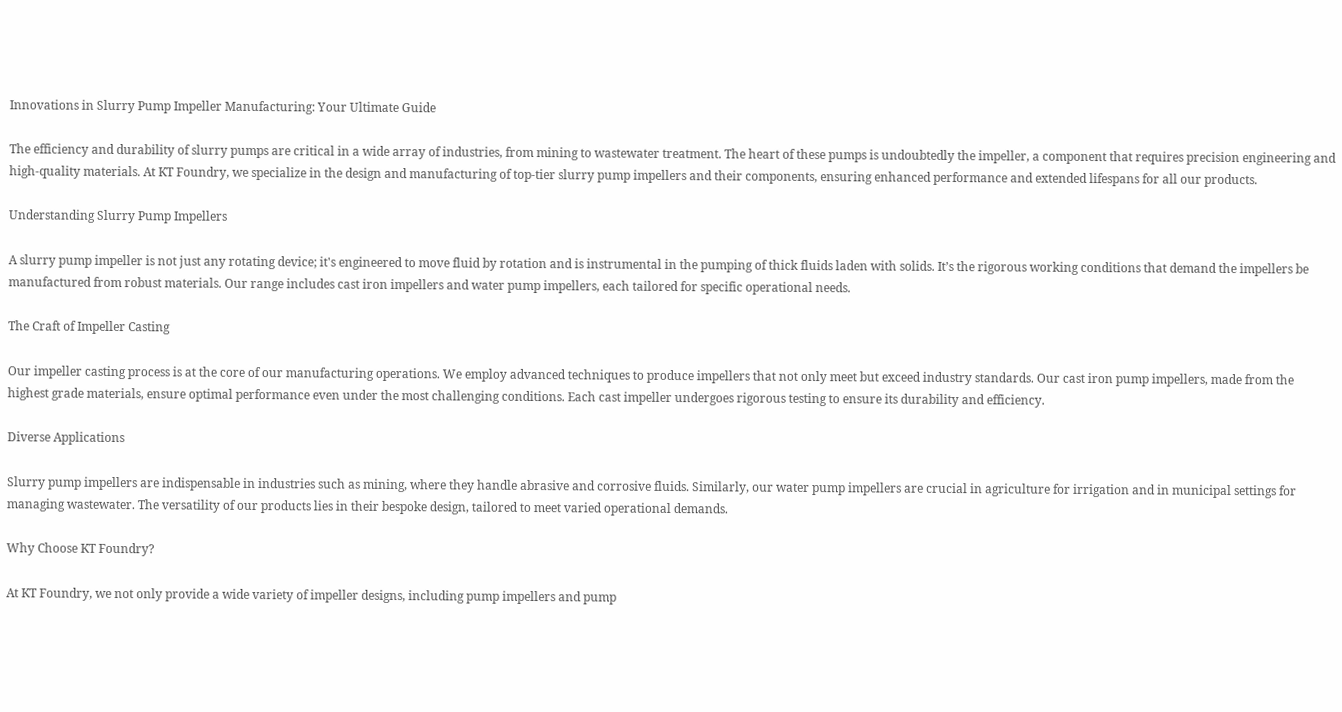Innovations in Slurry Pump Impeller Manufacturing: Your Ultimate Guide

The efficiency and durability of slurry pumps are critical in a wide array of industries, from mining to wastewater treatment. The heart of these pumps is undoubtedly the impeller, a component that requires precision engineering and high-quality materials. At KT Foundry, we specialize in the design and manufacturing of top-tier slurry pump impellers and their components, ensuring enhanced performance and extended lifespans for all our products.

Understanding Slurry Pump Impellers

A slurry pump impeller is not just any rotating device; it's engineered to move fluid by rotation and is instrumental in the pumping of thick fluids laden with solids. It’s the rigorous working conditions that demand the impellers be manufactured from robust materials. Our range includes cast iron impellers and water pump impellers, each tailored for specific operational needs.

The Craft of Impeller Casting

Our impeller casting process is at the core of our manufacturing operations. We employ advanced techniques to produce impellers that not only meet but exceed industry standards. Our cast iron pump impellers, made from the highest grade materials, ensure optimal performance even under the most challenging conditions. Each cast impeller undergoes rigorous testing to ensure its durability and efficiency.

Diverse Applications

Slurry pump impellers are indispensable in industries such as mining, where they handle abrasive and corrosive fluids. Similarly, our water pump impellers are crucial in agriculture for irrigation and in municipal settings for managing wastewater. The versatility of our products lies in their bespoke design, tailored to meet varied operational demands.

Why Choose KT Foundry?

At KT Foundry, we not only provide a wide variety of impeller designs, including pump impellers and pump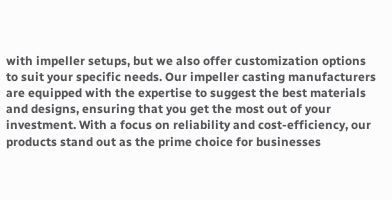with impeller setups, but we also offer customization options to suit your specific needs. Our impeller casting manufacturers are equipped with the expertise to suggest the best materials and designs, ensuring that you get the most out of your investment. With a focus on reliability and cost-efficiency, our products stand out as the prime choice for businesses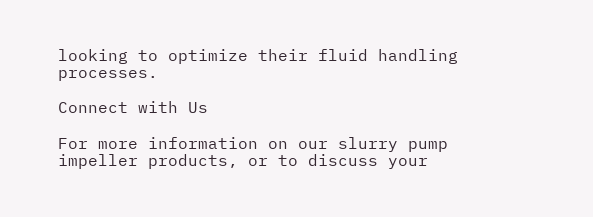looking to optimize their fluid handling processes.

Connect with Us

For more information on our slurry pump impeller products, or to discuss your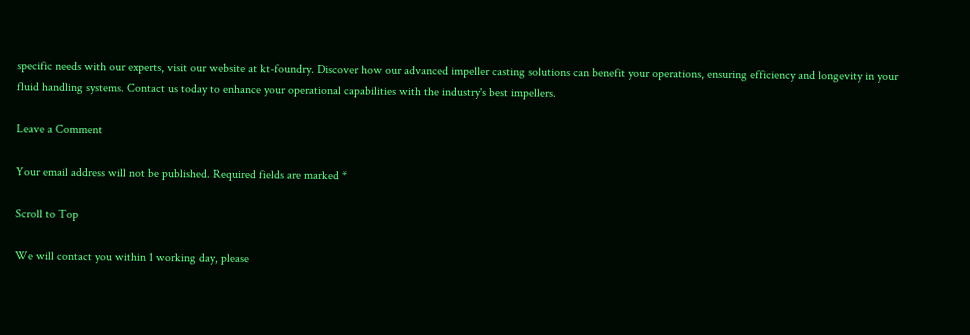specific needs with our experts, visit our website at kt-foundry. Discover how our advanced impeller casting solutions can benefit your operations, ensuring efficiency and longevity in your fluid handling systems. Contact us today to enhance your operational capabilities with the industry's best impellers.

Leave a Comment

Your email address will not be published. Required fields are marked *

Scroll to Top

We will contact you within 1 working day, please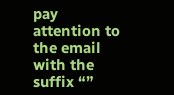pay attention to the email with the suffix “”